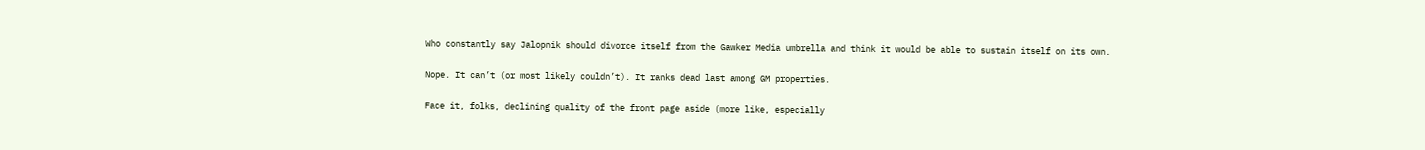Who constantly say Jalopnik should divorce itself from the Gawker Media umbrella and think it would be able to sustain itself on its own.

Nope. It can’t (or most likely couldn’t). It ranks dead last among GM properties.

Face it, folks, declining quality of the front page aside (more like, especially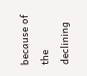because of the declining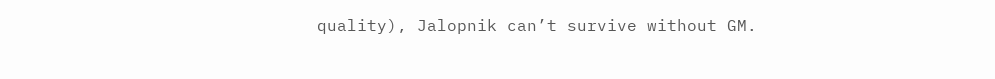quality), Jalopnik can’t survive without GM.